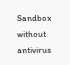Sandbox without antivirus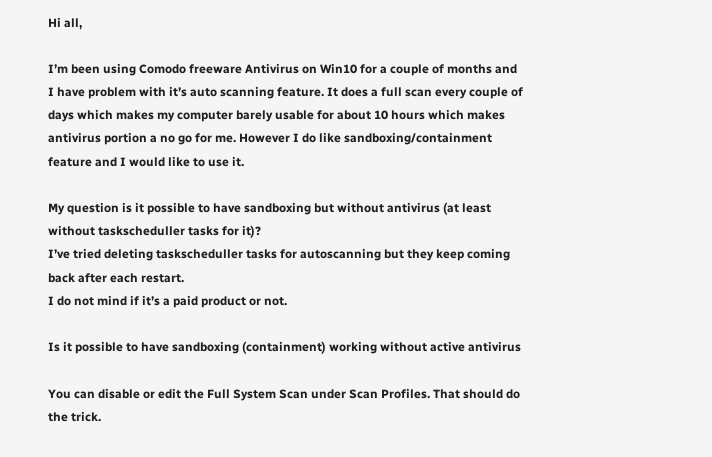Hi all,

I’m been using Comodo freeware Antivirus on Win10 for a couple of months and I have problem with it’s auto scanning feature. It does a full scan every couple of days which makes my computer barely usable for about 10 hours which makes antivirus portion a no go for me. However I do like sandboxing/containment feature and I would like to use it.

My question is it possible to have sandboxing but without antivirus (at least without taskscheduller tasks for it)?
I’ve tried deleting taskscheduller tasks for autoscanning but they keep coming back after each restart.
I do not mind if it’s a paid product or not.

Is it possible to have sandboxing (containment) working without active antivirus

You can disable or edit the Full System Scan under Scan Profiles. That should do the trick.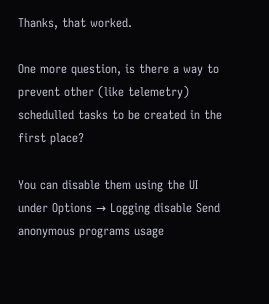Thanks, that worked.

One more question, is there a way to prevent other (like telemetry) schedulled tasks to be created in the first place?

You can disable them using the UI under Options → Logging disable Send anonymous programs usage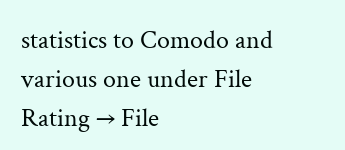statistics to Comodo and various one under File Rating → File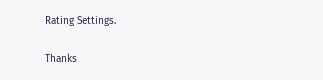Rating Settings.

Thanks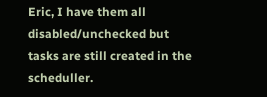Eric, I have them all disabled/unchecked but tasks are still created in the scheduller.